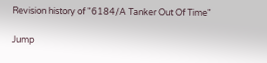Revision history of "6184/A Tanker Out Of Time"

Jump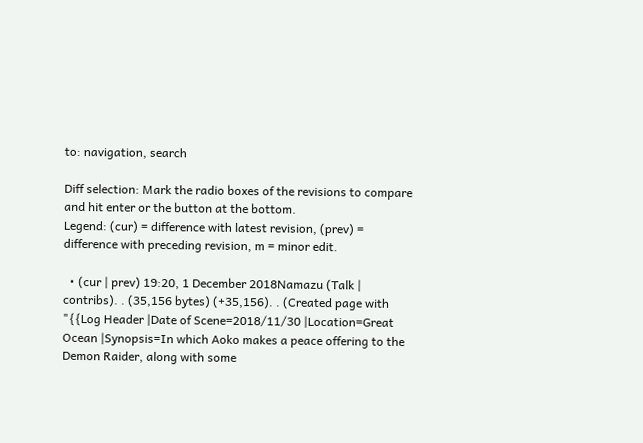to: navigation, search

Diff selection: Mark the radio boxes of the revisions to compare and hit enter or the button at the bottom.
Legend: (cur) = difference with latest revision, (prev) = difference with preceding revision, m = minor edit.

  • (cur | prev) 19:20, 1 December 2018Namazu (Talk | contribs). . (35,156 bytes) (+35,156). . (Created page with "{{Log Header |Date of Scene=2018/11/30 |Location=Great Ocean |Synopsis=In which Aoko makes a peace offering to the Demon Raider, along with some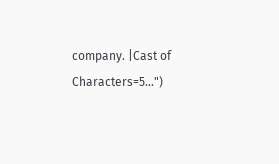company. |Cast of Characters=5...")